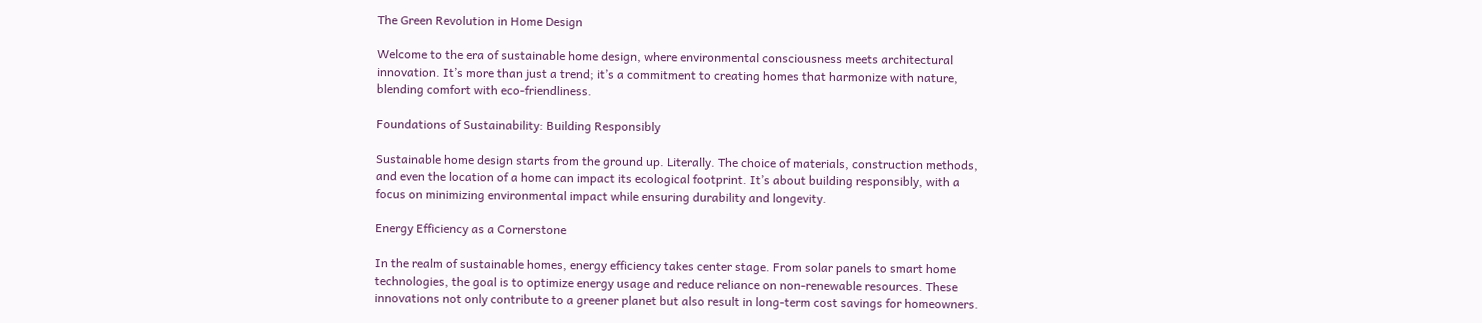The Green Revolution in Home Design

Welcome to the era of sustainable home design, where environmental consciousness meets architectural innovation. It’s more than just a trend; it’s a commitment to creating homes that harmonize with nature, blending comfort with eco-friendliness.

Foundations of Sustainability: Building Responsibly

Sustainable home design starts from the ground up. Literally. The choice of materials, construction methods, and even the location of a home can impact its ecological footprint. It’s about building responsibly, with a focus on minimizing environmental impact while ensuring durability and longevity.

Energy Efficiency as a Cornerstone

In the realm of sustainable homes, energy efficiency takes center stage. From solar panels to smart home technologies, the goal is to optimize energy usage and reduce reliance on non-renewable resources. These innovations not only contribute to a greener planet but also result in long-term cost savings for homeowners.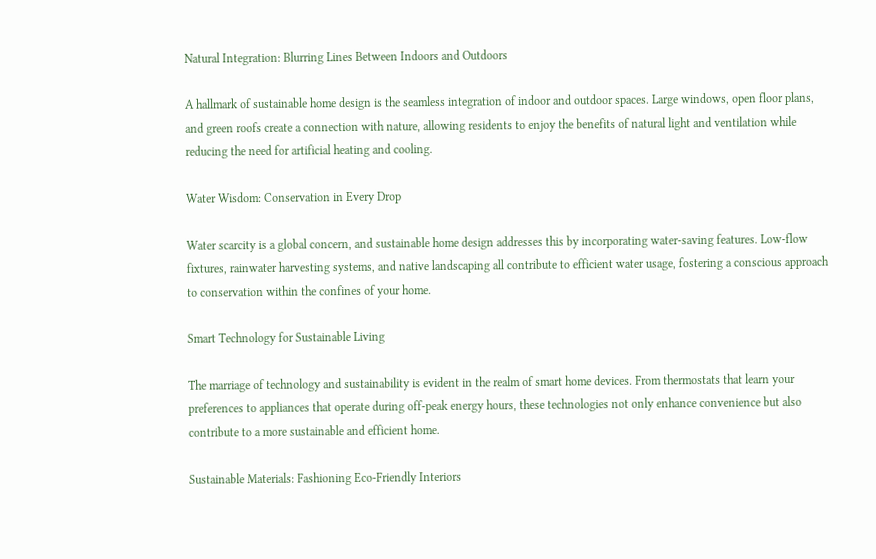Natural Integration: Blurring Lines Between Indoors and Outdoors

A hallmark of sustainable home design is the seamless integration of indoor and outdoor spaces. Large windows, open floor plans, and green roofs create a connection with nature, allowing residents to enjoy the benefits of natural light and ventilation while reducing the need for artificial heating and cooling.

Water Wisdom: Conservation in Every Drop

Water scarcity is a global concern, and sustainable home design addresses this by incorporating water-saving features. Low-flow fixtures, rainwater harvesting systems, and native landscaping all contribute to efficient water usage, fostering a conscious approach to conservation within the confines of your home.

Smart Technology for Sustainable Living

The marriage of technology and sustainability is evident in the realm of smart home devices. From thermostats that learn your preferences to appliances that operate during off-peak energy hours, these technologies not only enhance convenience but also contribute to a more sustainable and efficient home.

Sustainable Materials: Fashioning Eco-Friendly Interiors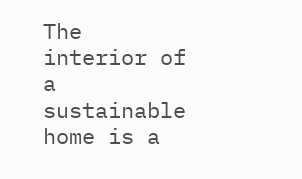The interior of a sustainable home is a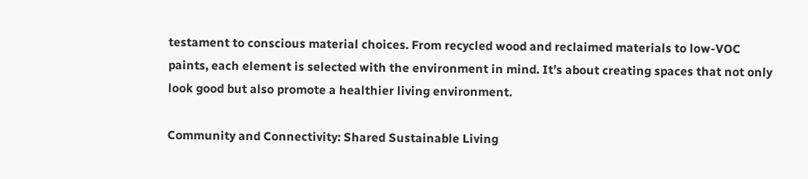testament to conscious material choices. From recycled wood and reclaimed materials to low-VOC paints, each element is selected with the environment in mind. It’s about creating spaces that not only look good but also promote a healthier living environment.

Community and Connectivity: Shared Sustainable Living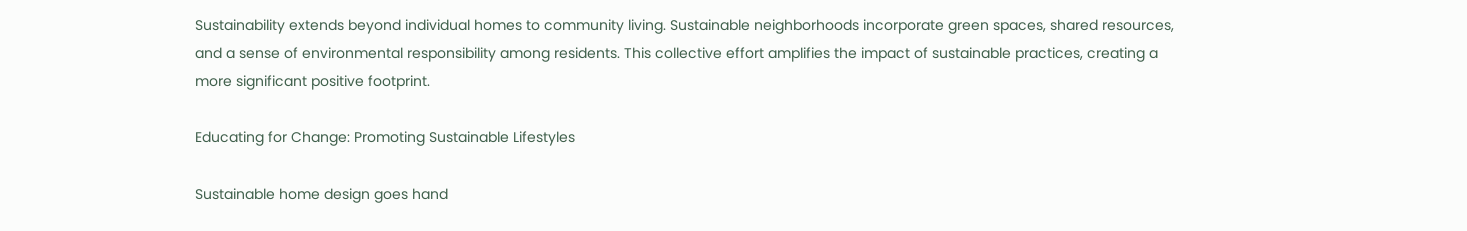Sustainability extends beyond individual homes to community living. Sustainable neighborhoods incorporate green spaces, shared resources, and a sense of environmental responsibility among residents. This collective effort amplifies the impact of sustainable practices, creating a more significant positive footprint.

Educating for Change: Promoting Sustainable Lifestyles

Sustainable home design goes hand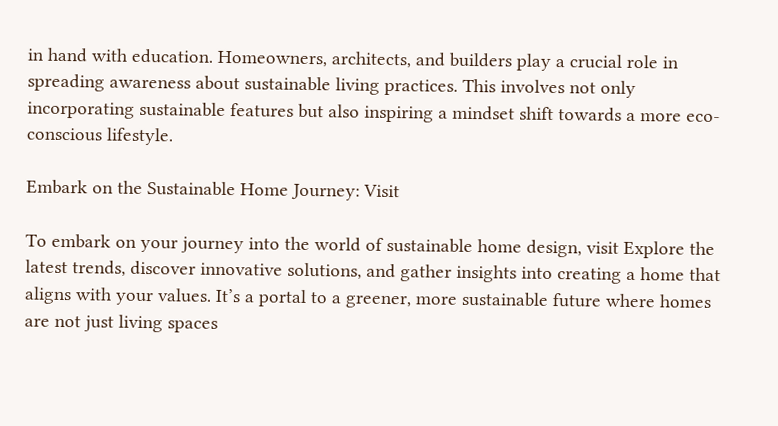in hand with education. Homeowners, architects, and builders play a crucial role in spreading awareness about sustainable living practices. This involves not only incorporating sustainable features but also inspiring a mindset shift towards a more eco-conscious lifestyle.

Embark on the Sustainable Home Journey: Visit

To embark on your journey into the world of sustainable home design, visit Explore the latest trends, discover innovative solutions, and gather insights into creating a home that aligns with your values. It’s a portal to a greener, more sustainable future where homes are not just living spaces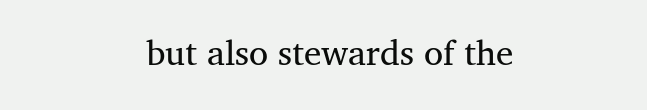but also stewards of the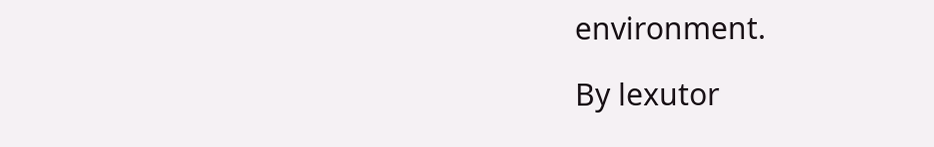environment.

By lexutor